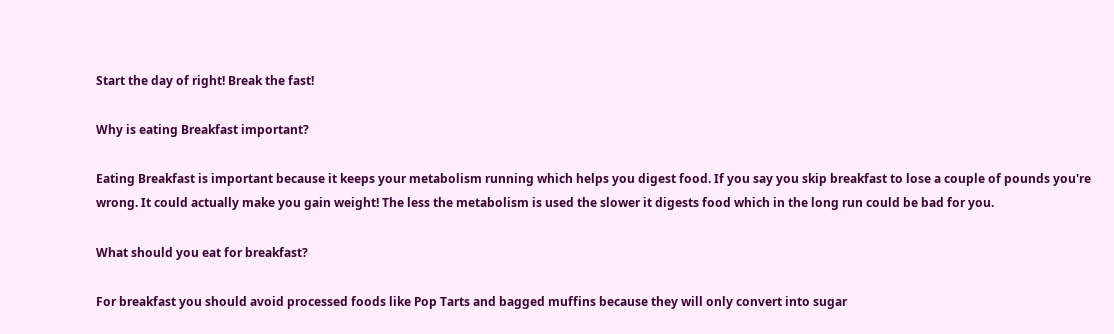Start the day of right! Break the fast!

Why is eating Breakfast important?

Eating Breakfast is important because it keeps your metabolism running which helps you digest food. If you say you skip breakfast to lose a couple of pounds you're wrong. It could actually make you gain weight! The less the metabolism is used the slower it digests food which in the long run could be bad for you.

What should you eat for breakfast?

For breakfast you should avoid processed foods like Pop Tarts and bagged muffins because they will only convert into sugar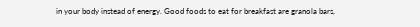in your body instead of energy. Good foods to eat for breakfast are granola bars,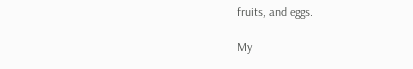fruits, and eggs.

My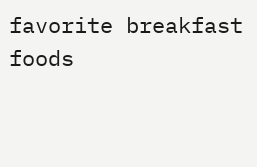favorite breakfast foods